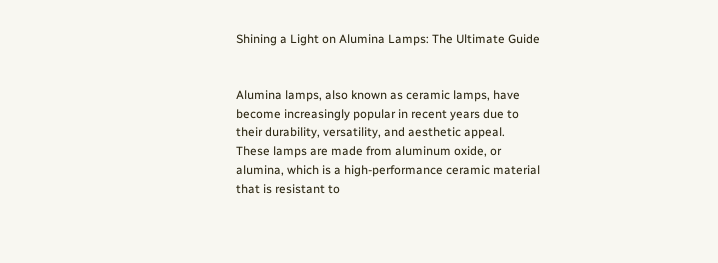Shining a Light on Alumina Lamps: The Ultimate Guide


Alumina lamps, also known as ceramic lamps, have become increasingly popular in recent years due to their durability, versatility, and aesthetic appeal. These lamps are made from aluminum oxide, or alumina, which is a high-performance ceramic material that is resistant to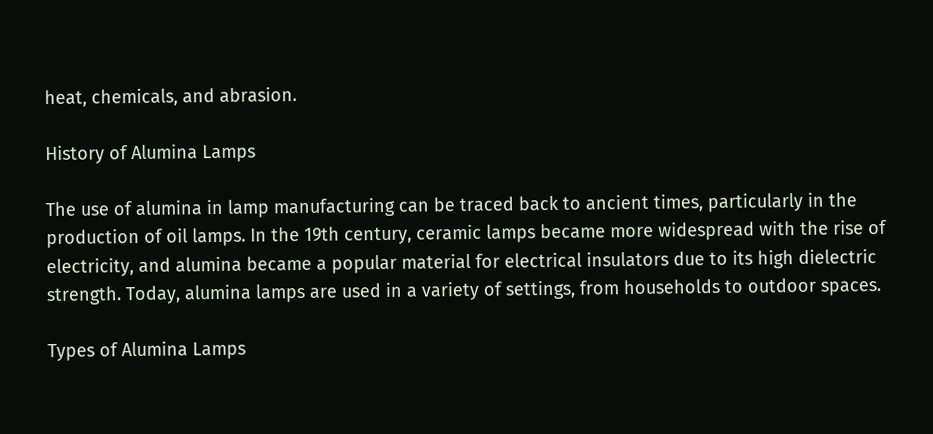heat, chemicals, and abrasion.

History of Alumina Lamps

The use of alumina in lamp manufacturing can be traced back to ancient times, particularly in the production of oil lamps. In the 19th century, ceramic lamps became more widespread with the rise of electricity, and alumina became a popular material for electrical insulators due to its high dielectric strength. Today, alumina lamps are used in a variety of settings, from households to outdoor spaces.

Types of Alumina Lamps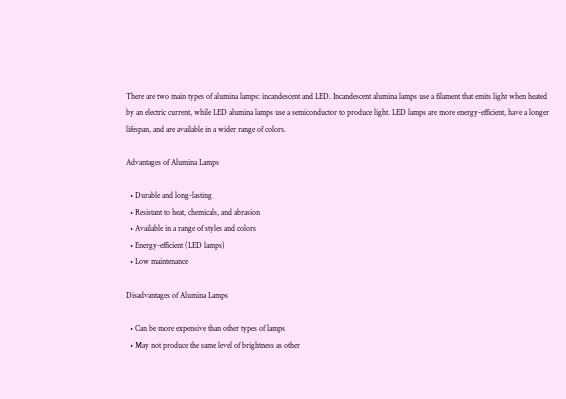There are two main types of alumina lamps: incandescent and LED. Incandescent alumina lamps use a filament that emits light when heated by an electric current, while LED alumina lamps use a semiconductor to produce light. LED lamps are more energy-efficient, have a longer lifespan, and are available in a wider range of colors.

Advantages of Alumina Lamps

  • Durable and long-lasting
  • Resistant to heat, chemicals, and abrasion
  • Available in a range of styles and colors
  • Energy-efficient (LED lamps)
  • Low maintenance

Disadvantages of Alumina Lamps

  • Can be more expensive than other types of lamps
  • May not produce the same level of brightness as other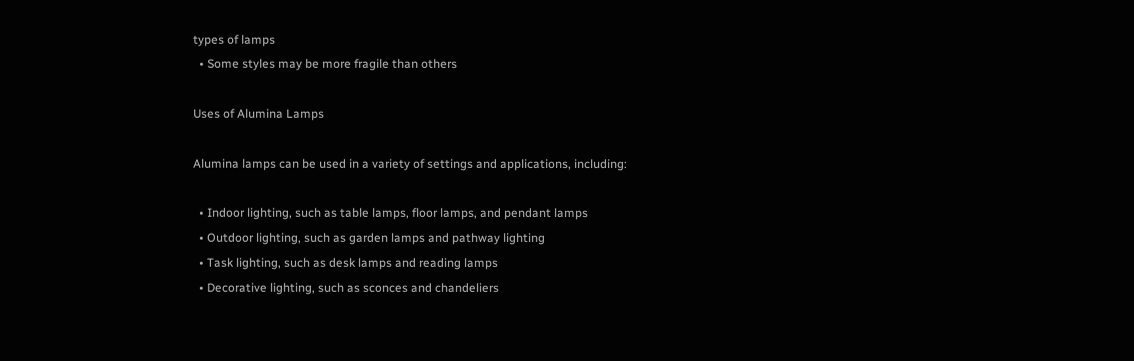types of lamps
  • Some styles may be more fragile than others

Uses of Alumina Lamps

Alumina lamps can be used in a variety of settings and applications, including:

  • Indoor lighting, such as table lamps, floor lamps, and pendant lamps
  • Outdoor lighting, such as garden lamps and pathway lighting
  • Task lighting, such as desk lamps and reading lamps
  • Decorative lighting, such as sconces and chandeliers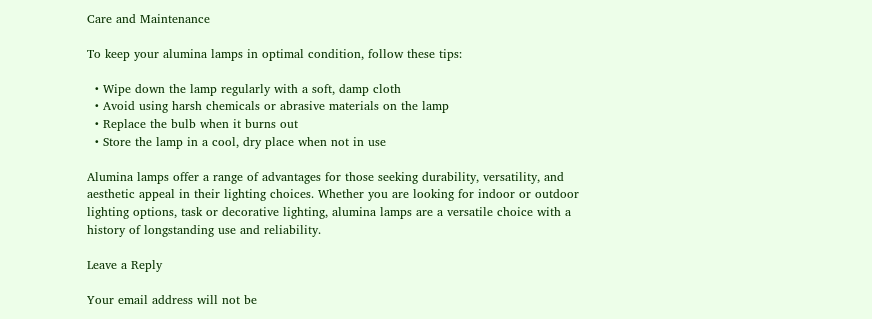Care and Maintenance

To keep your alumina lamps in optimal condition, follow these tips:

  • Wipe down the lamp regularly with a soft, damp cloth
  • Avoid using harsh chemicals or abrasive materials on the lamp
  • Replace the bulb when it burns out
  • Store the lamp in a cool, dry place when not in use

Alumina lamps offer a range of advantages for those seeking durability, versatility, and aesthetic appeal in their lighting choices. Whether you are looking for indoor or outdoor lighting options, task or decorative lighting, alumina lamps are a versatile choice with a history of longstanding use and reliability.

Leave a Reply

Your email address will not be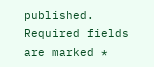published. Required fields are marked *